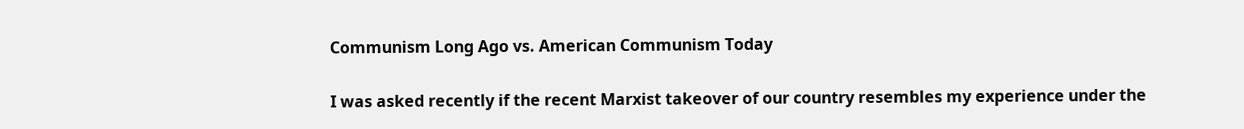Communism Long Ago vs. American Communism Today


I was asked recently if the recent Marxist takeover of our country resembles my experience under the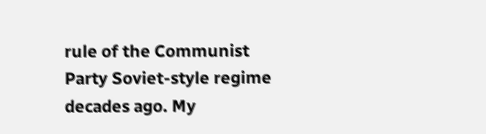rule of the Communist Party Soviet-style regime decades ago. My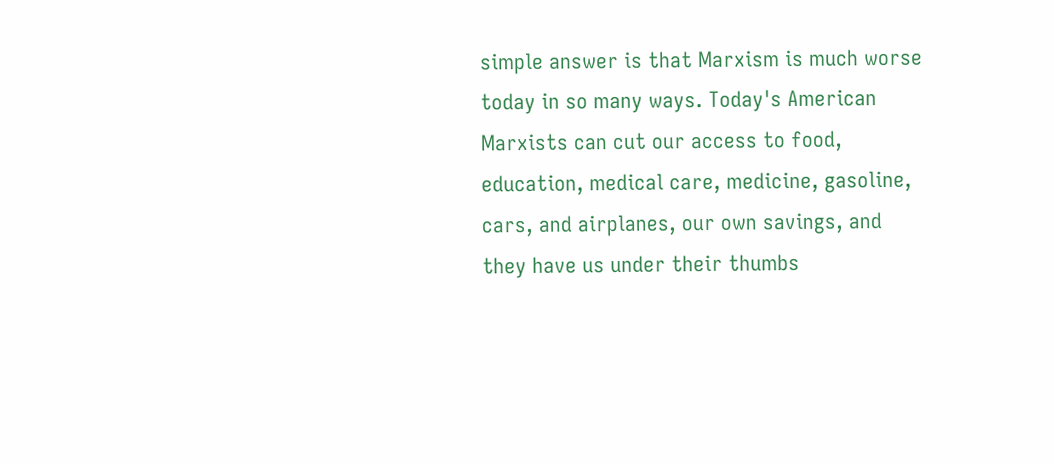simple answer is that Marxism is much worse today in so many ways. Today's American Marxists can cut our access to food, education, medical care, medicine, gasoline, cars, and airplanes, our own savings, and they have us under their thumbs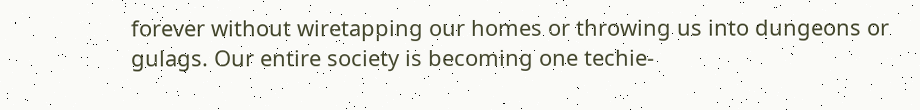forever without wiretapping our homes or throwing us into dungeons or gulags. Our entire society is becoming one techie-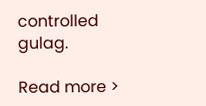controlled gulag.

Read more >